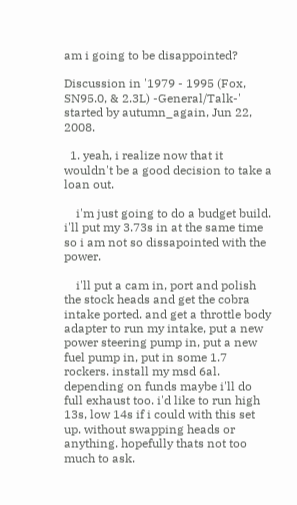am i going to be disappointed?

Discussion in '1979 - 1995 (Fox, SN95.0, & 2.3L) -General/Talk-' started by autumn_again, Jun 22, 2008.

  1. yeah, i realize now that it wouldn't be a good decision to take a loan out.

    i'm just going to do a budget build. i'll put my 3.73s in at the same time so i am not so dissapointed with the power.

    i'll put a cam in, port and polish the stock heads and get the cobra intake ported. and get a throttle body adapter to run my intake, put a new power steering pump in, put a new fuel pump in, put in some 1.7 rockers. install my msd 6al. depending on funds maybe i'll do full exhaust too. i'd like to run high 13s, low 14s if i could with this set up. without swapping heads or anything. hopefully thats not too much to ask.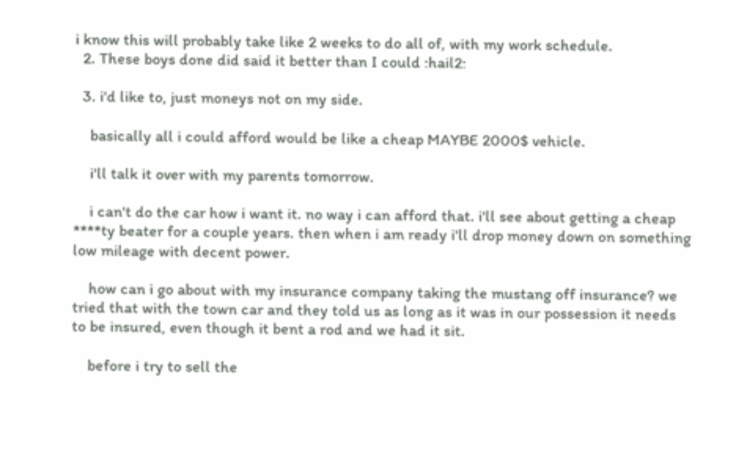i know this will probably take like 2 weeks to do all of, with my work schedule.
  2. These boys done did said it better than I could :hail2:

  3. i'd like to, just moneys not on my side.

    basically all i could afford would be like a cheap MAYBE 2000$ vehicle.

    i'll talk it over with my parents tomorrow.

    i can't do the car how i want it. no way i can afford that. i'll see about getting a cheap ****ty beater for a couple years. then when i am ready i'll drop money down on something low mileage with decent power.

    how can i go about with my insurance company taking the mustang off insurance? we tried that with the town car and they told us as long as it was in our possession it needs to be insured, even though it bent a rod and we had it sit.

    before i try to sell the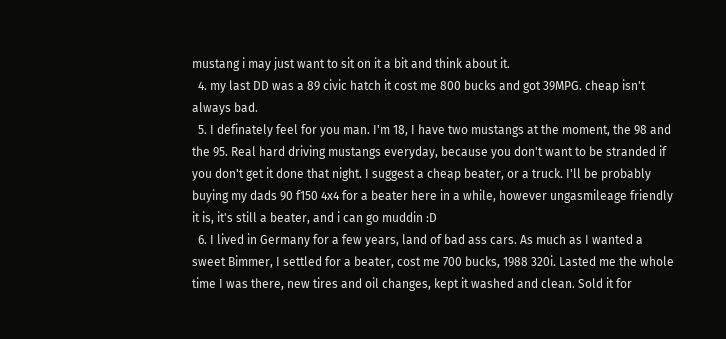mustang i may just want to sit on it a bit and think about it.
  4. my last DD was a 89 civic hatch it cost me 800 bucks and got 39MPG. cheap isn't always bad.
  5. I definately feel for you man. I'm 18, I have two mustangs at the moment, the 98 and the 95. Real hard driving mustangs everyday, because you don't want to be stranded if you don't get it done that night. I suggest a cheap beater, or a truck. I'll be probably buying my dads 90 f150 4x4 for a beater here in a while, however ungasmileage friendly it is, it's still a beater, and i can go muddin :D
  6. I lived in Germany for a few years, land of bad ass cars. As much as I wanted a sweet Bimmer, I settled for a beater, cost me 700 bucks, 1988 320i. Lasted me the whole time I was there, new tires and oil changes, kept it washed and clean. Sold it for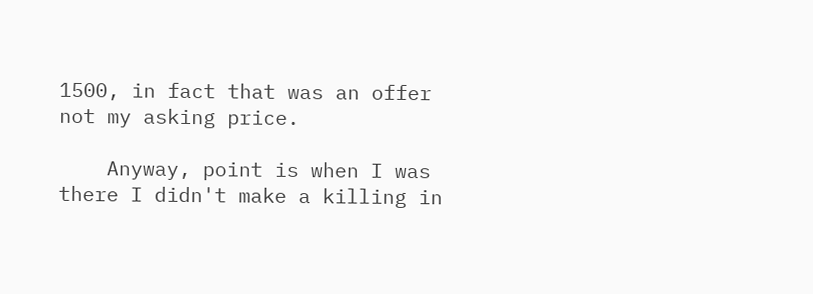1500, in fact that was an offer not my asking price.

    Anyway, point is when I was there I didn't make a killing in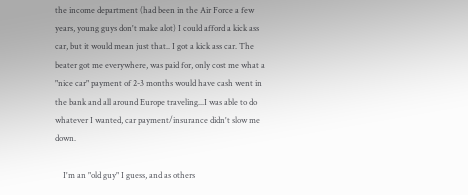the income department (had been in the Air Force a few years, young guys don't make alot) I could afford a kick ass car, but it would mean just that.. I got a kick ass car. The beater got me everywhere, was paid for, only cost me what a "nice car" payment of 2-3 months would have cash went in the bank and all around Europe traveling...I was able to do whatever I wanted, car payment/insurance didn't slow me down.

    I'm an "old guy" I guess, and as others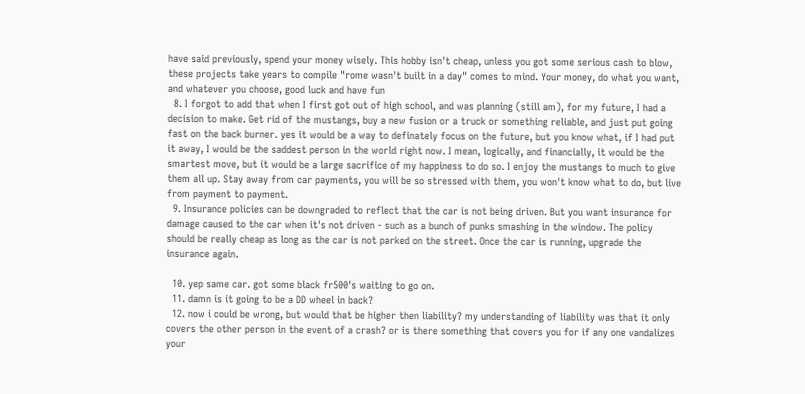have said previously, spend your money wisely. This hobby isn't cheap, unless you got some serious cash to blow, these projects take years to compile "rome wasn't built in a day" comes to mind. Your money, do what you want, and whatever you choose, good luck and have fun
  8. I forgot to add that when I first got out of high school, and was planning (still am), for my future, I had a decision to make. Get rid of the mustangs, buy a new fusion or a truck or something reliable, and just put going fast on the back burner. yes it would be a way to definately focus on the future, but you know what, if I had put it away, I would be the saddest person in the world right now. I mean, logically, and financially, it would be the smartest move, but it would be a large sacrifice of my happiness to do so. I enjoy the mustangs to much to give them all up. Stay away from car payments, you will be so stressed with them, you won't know what to do, but live from payment to payment.
  9. Insurance policies can be downgraded to reflect that the car is not being driven. But you want insurance for damage caused to the car when it's not driven - such as a bunch of punks smashing in the window. The policy should be really cheap as long as the car is not parked on the street. Once the car is running, upgrade the insurance again.

  10. yep same car. got some black fr500's waiting to go on.
  11. damn is it going to be a DD wheel in back?
  12. now i could be wrong, but would that be higher then liability? my understanding of liability was that it only covers the other person in the event of a crash? or is there something that covers you for if any one vandalizes your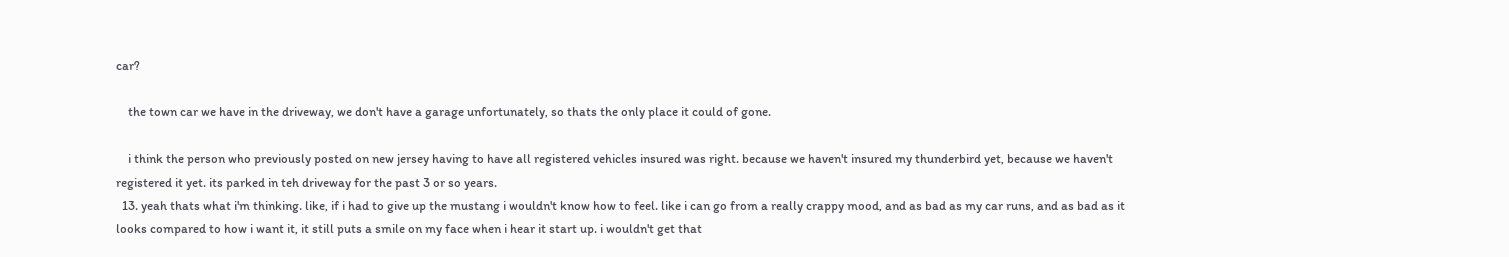car?

    the town car we have in the driveway, we don't have a garage unfortunately, so thats the only place it could of gone.

    i think the person who previously posted on new jersey having to have all registered vehicles insured was right. because we haven't insured my thunderbird yet, because we haven't registered it yet. its parked in teh driveway for the past 3 or so years.
  13. yeah thats what i'm thinking. like, if i had to give up the mustang i wouldn't know how to feel. like i can go from a really crappy mood, and as bad as my car runs, and as bad as it looks compared to how i want it, it still puts a smile on my face when i hear it start up. i wouldn't get that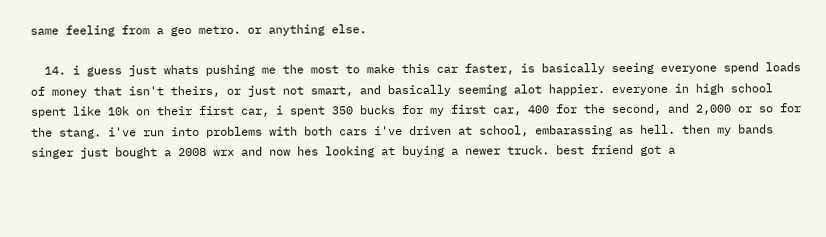same feeling from a geo metro. or anything else.

  14. i guess just whats pushing me the most to make this car faster, is basically seeing everyone spend loads of money that isn't theirs, or just not smart, and basically seeming alot happier. everyone in high school spent like 10k on their first car, i spent 350 bucks for my first car, 400 for the second, and 2,000 or so for the stang. i've run into problems with both cars i've driven at school, embarassing as hell. then my bands singer just bought a 2008 wrx and now hes looking at buying a newer truck. best friend got a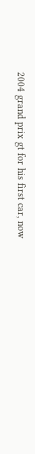2004 grand prix gt for his first car, now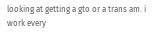looking at getting a gto or a trans am. i work every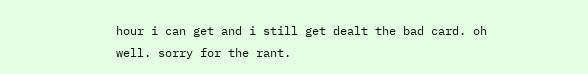hour i can get and i still get dealt the bad card. oh well. sorry for the rant.